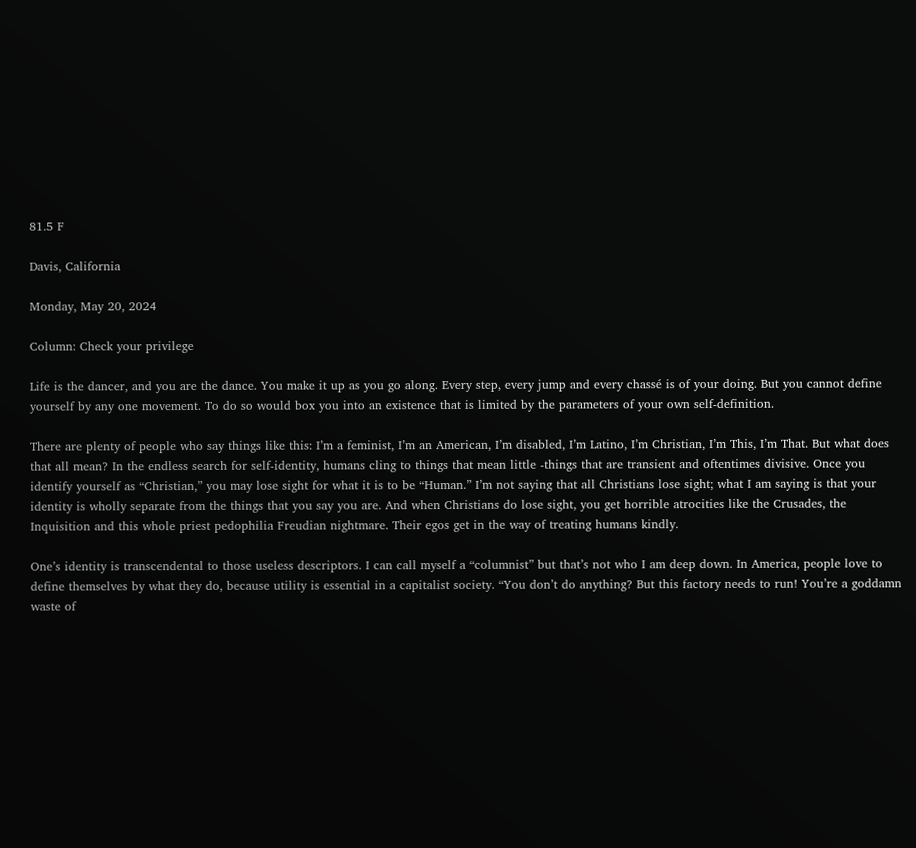81.5 F

Davis, California

Monday, May 20, 2024

Column: Check your privilege

Life is the dancer, and you are the dance. You make it up as you go along. Every step, every jump and every chassé is of your doing. But you cannot define yourself by any one movement. To do so would box you into an existence that is limited by the parameters of your own self-definition.

There are plenty of people who say things like this: I’m a feminist, I’m an American, I’m disabled, I’m Latino, I’m Christian, I’m This, I’m That. But what does that all mean? In the endless search for self-identity, humans cling to things that mean little -things that are transient and oftentimes divisive. Once you identify yourself as “Christian,” you may lose sight for what it is to be “Human.” I’m not saying that all Christians lose sight; what I am saying is that your identity is wholly separate from the things that you say you are. And when Christians do lose sight, you get horrible atrocities like the Crusades, the Inquisition and this whole priest pedophilia Freudian nightmare. Their egos get in the way of treating humans kindly.

One’s identity is transcendental to those useless descriptors. I can call myself a “columnist” but that’s not who I am deep down. In America, people love to define themselves by what they do, because utility is essential in a capitalist society. “You don’t do anything? But this factory needs to run! You’re a goddamn waste of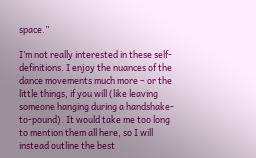space.”

I’m not really interested in these self-definitions. I enjoy the nuances of the dance movements much more – or the little things, if you will (like leaving someone hanging during a handshake-to-pound). It would take me too long to mention them all here, so I will instead outline the best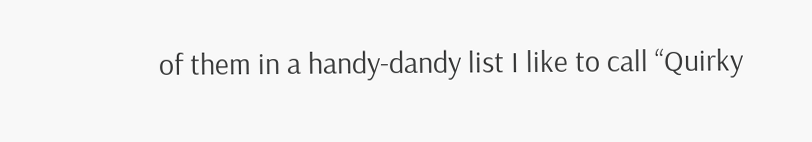of them in a handy-dandy list I like to call “Quirky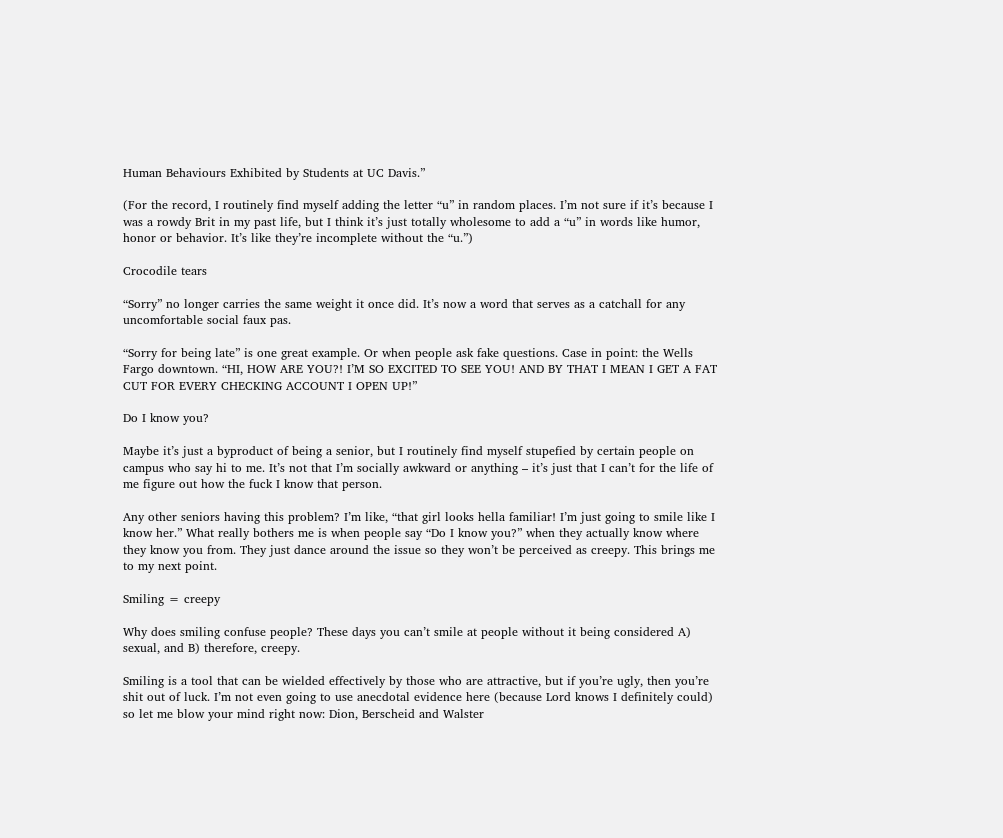Human Behaviours Exhibited by Students at UC Davis.”

(For the record, I routinely find myself adding the letter “u” in random places. I’m not sure if it’s because I was a rowdy Brit in my past life, but I think it’s just totally wholesome to add a “u” in words like humor, honor or behavior. It’s like they’re incomplete without the “u.”)

Crocodile tears

“Sorry” no longer carries the same weight it once did. It’s now a word that serves as a catchall for any uncomfortable social faux pas.

“Sorry for being late” is one great example. Or when people ask fake questions. Case in point: the Wells Fargo downtown. “HI, HOW ARE YOU?! I’M SO EXCITED TO SEE YOU! AND BY THAT I MEAN I GET A FAT CUT FOR EVERY CHECKING ACCOUNT I OPEN UP!”

Do I know you?

Maybe it’s just a byproduct of being a senior, but I routinely find myself stupefied by certain people on campus who say hi to me. It’s not that I’m socially awkward or anything – it’s just that I can’t for the life of me figure out how the fuck I know that person.

Any other seniors having this problem? I’m like, “that girl looks hella familiar! I’m just going to smile like I know her.” What really bothers me is when people say “Do I know you?” when they actually know where they know you from. They just dance around the issue so they won’t be perceived as creepy. This brings me to my next point.

Smiling = creepy

Why does smiling confuse people? These days you can’t smile at people without it being considered A) sexual, and B) therefore, creepy.

Smiling is a tool that can be wielded effectively by those who are attractive, but if you’re ugly, then you’re shit out of luck. I’m not even going to use anecdotal evidence here (because Lord knows I definitely could) so let me blow your mind right now: Dion, Berscheid and Walster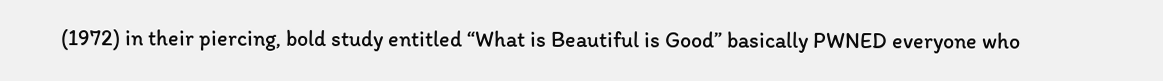(1972) in their piercing, bold study entitled “What is Beautiful is Good” basically PWNED everyone who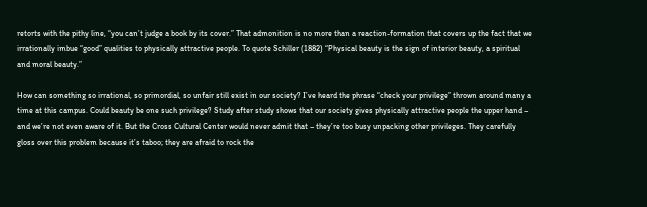retorts with the pithy line, “you can’t judge a book by its cover.” That admonition is no more than a reaction-formation that covers up the fact that we irrationally imbue “good” qualities to physically attractive people. To quote Schiller (1882) “Physical beauty is the sign of interior beauty, a spiritual and moral beauty.”

How can something so irrational, so primordial, so unfair still exist in our society? I’ve heard the phrase “check your privilege” thrown around many a time at this campus. Could beauty be one such privilege? Study after study shows that our society gives physically attractive people the upper hand – and we’re not even aware of it. But the Cross Cultural Center would never admit that – they’re too busy unpacking other privileges. They carefully gloss over this problem because it’s taboo; they are afraid to rock the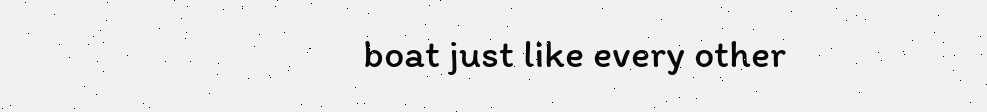boat just like every other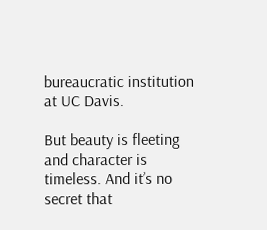bureaucratic institution at UC Davis.

But beauty is fleeting and character is timeless. And it’s no secret that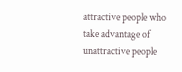attractive people who take advantage of unattractive people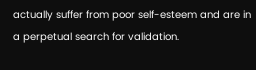actually suffer from poor self-esteem and are in a perpetual search for validation.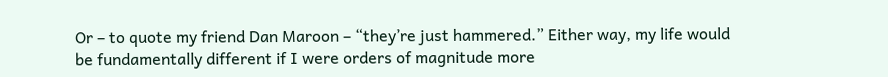Or – to quote my friend Dan Maroon – “they’re just hammered.” Either way, my life would be fundamentally different if I were orders of magnitude more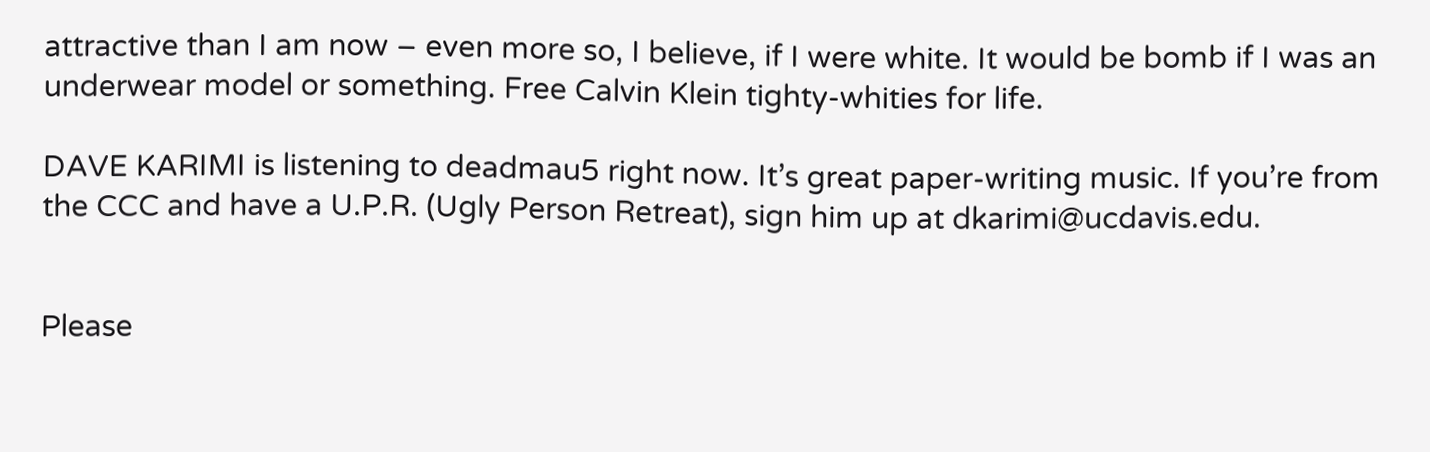attractive than I am now – even more so, I believe, if I were white. It would be bomb if I was an underwear model or something. Free Calvin Klein tighty-whities for life.

DAVE KARIMI is listening to deadmau5 right now. It’s great paper-writing music. If you’re from the CCC and have a U.P.R. (Ugly Person Retreat), sign him up at dkarimi@ucdavis.edu.


Please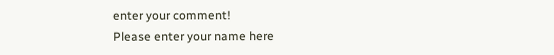enter your comment!
Please enter your name here